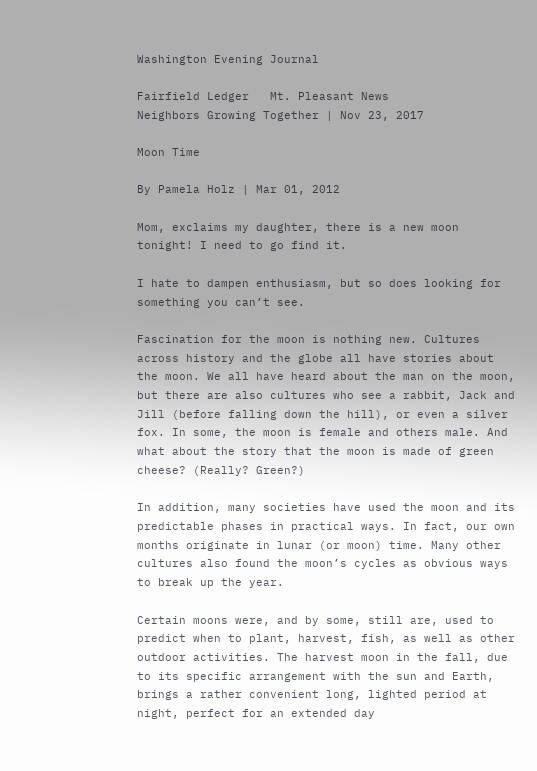Washington Evening Journal

Fairfield Ledger   Mt. Pleasant News
Neighbors Growing Together | Nov 23, 2017

Moon Time

By Pamela Holz | Mar 01, 2012

Mom, exclaims my daughter, there is a new moon tonight! I need to go find it.

I hate to dampen enthusiasm, but so does looking for something you can’t see.

Fascination for the moon is nothing new. Cultures across history and the globe all have stories about the moon. We all have heard about the man on the moon, but there are also cultures who see a rabbit, Jack and Jill (before falling down the hill), or even a silver fox. In some, the moon is female and others male. And what about the story that the moon is made of green cheese? (Really? Green?)

In addition, many societies have used the moon and its predictable phases in practical ways. In fact, our own months originate in lunar (or moon) time. Many other cultures also found the moon’s cycles as obvious ways to break up the year.

Certain moons were, and by some, still are, used to predict when to plant, harvest, fish, as well as other outdoor activities. The harvest moon in the fall, due to its specific arrangement with the sun and Earth, brings a rather convenient long, lighted period at night, perfect for an extended day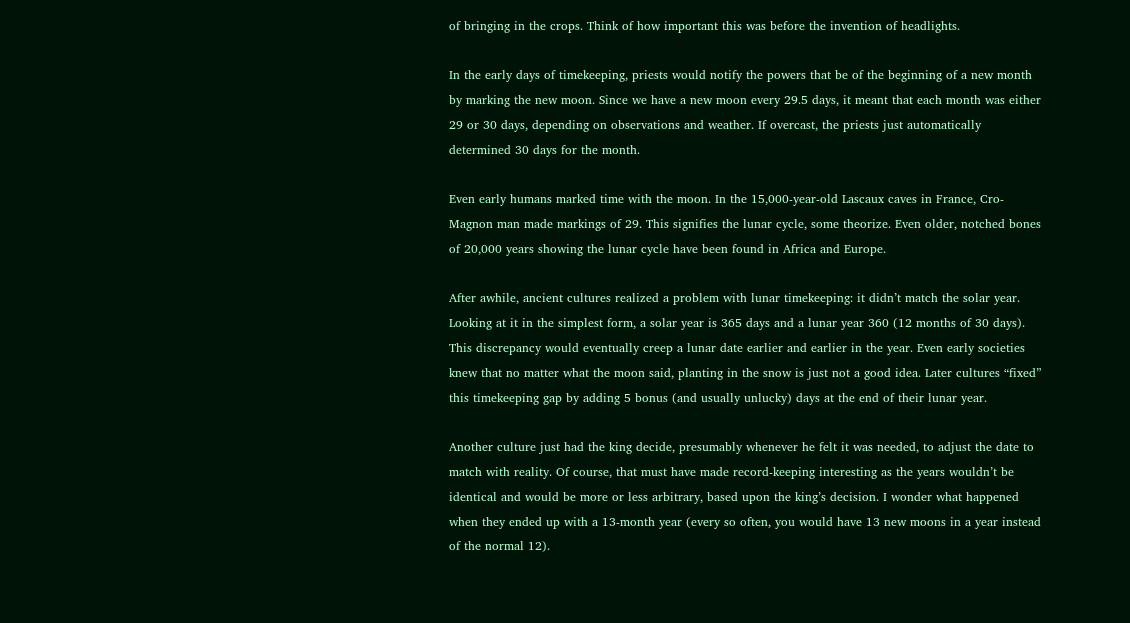of bringing in the crops. Think of how important this was before the invention of headlights.

In the early days of timekeeping, priests would notify the powers that be of the beginning of a new month by marking the new moon. Since we have a new moon every 29.5 days, it meant that each month was either 29 or 30 days, depending on observations and weather. If overcast, the priests just automatically determined 30 days for the month.

Even early humans marked time with the moon. In the 15,000-year-old Lascaux caves in France, Cro-Magnon man made markings of 29. This signifies the lunar cycle, some theorize. Even older, notched bones of 20,000 years showing the lunar cycle have been found in Africa and Europe.

After awhile, ancient cultures realized a problem with lunar timekeeping: it didn’t match the solar year. Looking at it in the simplest form, a solar year is 365 days and a lunar year 360 (12 months of 30 days). This discrepancy would eventually creep a lunar date earlier and earlier in the year. Even early societies knew that no matter what the moon said, planting in the snow is just not a good idea. Later cultures “fixed” this timekeeping gap by adding 5 bonus (and usually unlucky) days at the end of their lunar year.

Another culture just had the king decide, presumably whenever he felt it was needed, to adjust the date to match with reality. Of course, that must have made record-keeping interesting as the years wouldn’t be identical and would be more or less arbitrary, based upon the king’s decision. I wonder what happened when they ended up with a 13-month year (every so often, you would have 13 new moons in a year instead of the normal 12).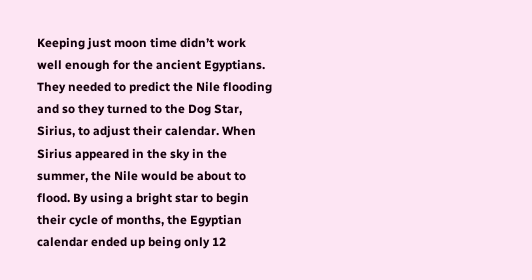Keeping just moon time didn’t work well enough for the ancient Egyptians. They needed to predict the Nile flooding and so they turned to the Dog Star, Sirius, to adjust their calendar. When Sirius appeared in the sky in the summer, the Nile would be about to flood. By using a bright star to begin their cycle of months, the Egyptian calendar ended up being only 12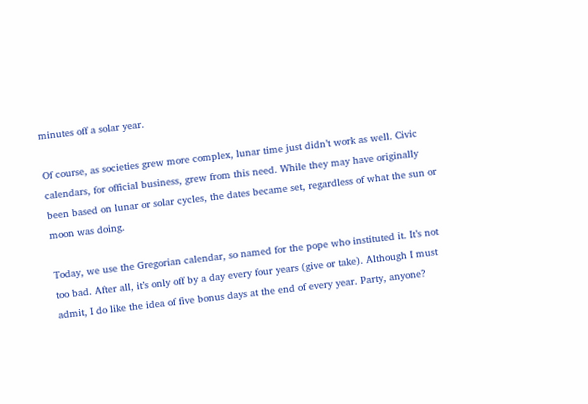minutes off a solar year.

Of course, as societies grew more complex, lunar time just didn’t work as well. Civic calendars, for official business, grew from this need. While they may have originally been based on lunar or solar cycles, the dates became set, regardless of what the sun or moon was doing.

Today, we use the Gregorian calendar, so named for the pope who instituted it. It’s not too bad. After all, it’s only off by a day every four years (give or take). Although I must admit, I do like the idea of five bonus days at the end of every year. Party, anyone?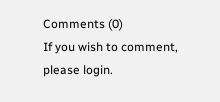Comments (0)
If you wish to comment, please login.